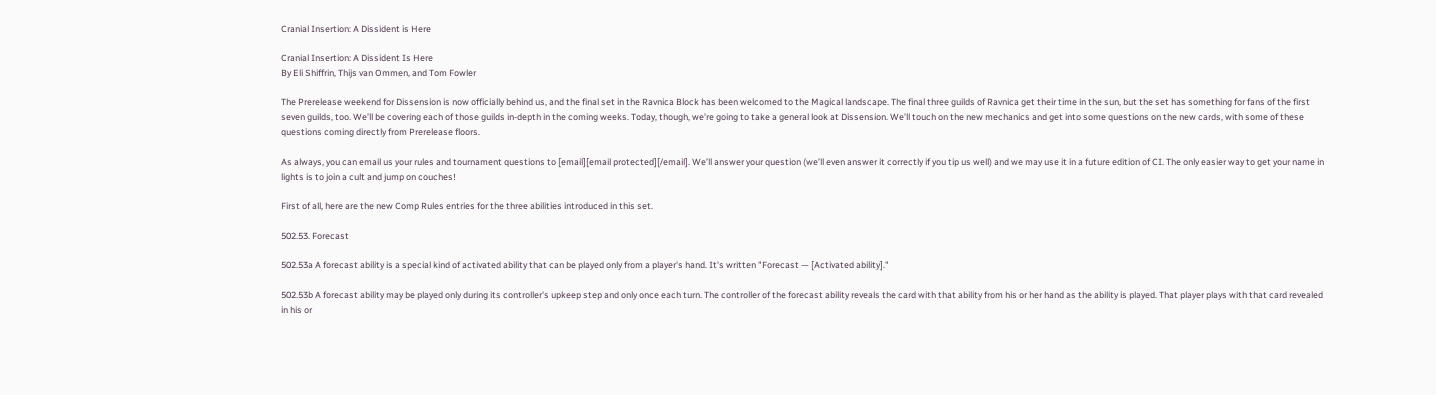Cranial Insertion: A Dissident is Here

Cranial Insertion: A Dissident Is Here
By Eli Shiffrin, Thijs van Ommen, and Tom Fowler

The Prerelease weekend for Dissension is now officially behind us, and the final set in the Ravnica Block has been welcomed to the Magical landscape. The final three guilds of Ravnica get their time in the sun, but the set has something for fans of the first seven guilds, too. We’ll be covering each of those guilds in-depth in the coming weeks. Today, though, we’re going to take a general look at Dissension. We’ll touch on the new mechanics and get into some questions on the new cards, with some of these questions coming directly from Prerelease floors.

As always, you can email us your rules and tournament questions to [email][email protected][/email]. We’ll answer your question (we’ll even answer it correctly if you tip us well) and we may use it in a future edition of CI. The only easier way to get your name in lights is to join a cult and jump on couches!

First of all, here are the new Comp Rules entries for the three abilities introduced in this set.

502.53. Forecast

502.53a A forecast ability is a special kind of activated ability that can be played only from a player's hand. It's written "Forecast — [Activated ability]."

502.53b A forecast ability may be played only during its controller's upkeep step and only once each turn. The controller of the forecast ability reveals the card with that ability from his or her hand as the ability is played. That player plays with that card revealed in his or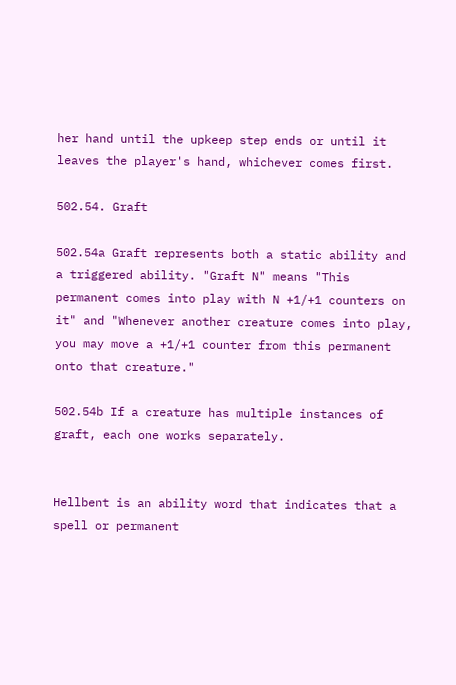her hand until the upkeep step ends or until it leaves the player's hand, whichever comes first.

502.54. Graft

502.54a Graft represents both a static ability and a triggered ability. "Graft N" means "This permanent comes into play with N +1/+1 counters on it" and "Whenever another creature comes into play, you may move a +1/+1 counter from this permanent onto that creature."

502.54b If a creature has multiple instances of graft, each one works separately.


Hellbent is an ability word that indicates that a spell or permanent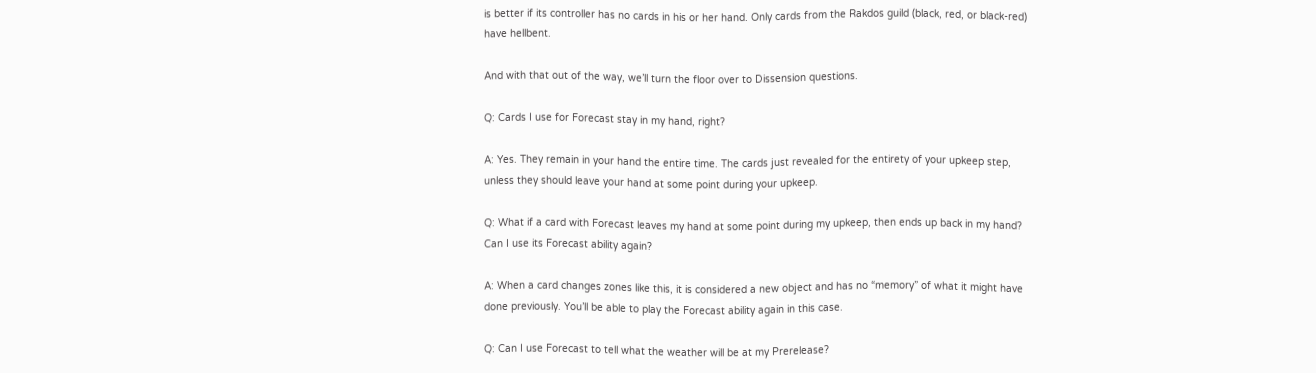is better if its controller has no cards in his or her hand. Only cards from the Rakdos guild (black, red, or black-red) have hellbent.

And with that out of the way, we’ll turn the floor over to Dissension questions.

Q: Cards I use for Forecast stay in my hand, right?

A: Yes. They remain in your hand the entire time. The cards just revealed for the entirety of your upkeep step, unless they should leave your hand at some point during your upkeep.

Q: What if a card with Forecast leaves my hand at some point during my upkeep, then ends up back in my hand? Can I use its Forecast ability again?

A: When a card changes zones like this, it is considered a new object and has no “memory” of what it might have done previously. You’ll be able to play the Forecast ability again in this case.

Q: Can I use Forecast to tell what the weather will be at my Prerelease?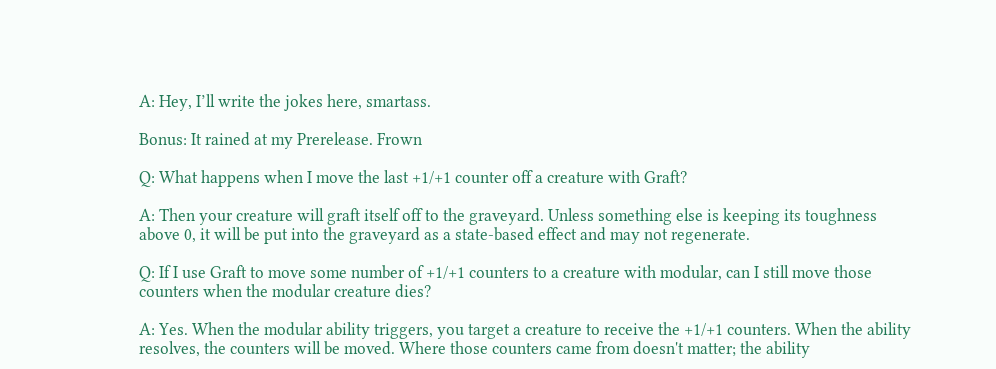A: Hey, I’ll write the jokes here, smartass.

Bonus: It rained at my Prerelease. Frown

Q: What happens when I move the last +1/+1 counter off a creature with Graft?

A: Then your creature will graft itself off to the graveyard. Unless something else is keeping its toughness above 0, it will be put into the graveyard as a state-based effect and may not regenerate.

Q: If I use Graft to move some number of +1/+1 counters to a creature with modular, can I still move those counters when the modular creature dies?

A: Yes. When the modular ability triggers, you target a creature to receive the +1/+1 counters. When the ability resolves, the counters will be moved. Where those counters came from doesn't matter; the ability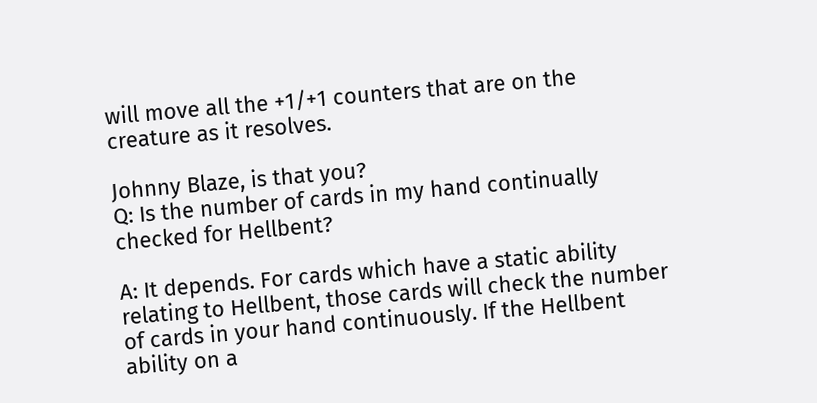will move all the +1/+1 counters that are on the creature as it resolves.

Johnny Blaze, is that you?
Q: Is the number of cards in my hand continually checked for Hellbent?

A: It depends. For cards which have a static ability relating to Hellbent, those cards will check the number of cards in your hand continuously. If the Hellbent ability on a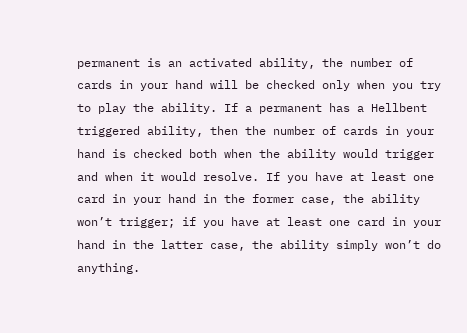permanent is an activated ability, the number of cards in your hand will be checked only when you try to play the ability. If a permanent has a Hellbent triggered ability, then the number of cards in your hand is checked both when the ability would trigger and when it would resolve. If you have at least one card in your hand in the former case, the ability won’t trigger; if you have at least one card in your hand in the latter case, the ability simply won’t do anything.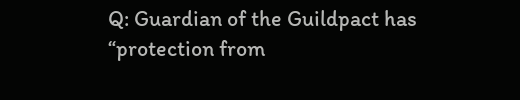Q: Guardian of the Guildpact has “protection from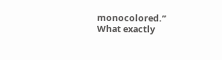monocolored.” What exactly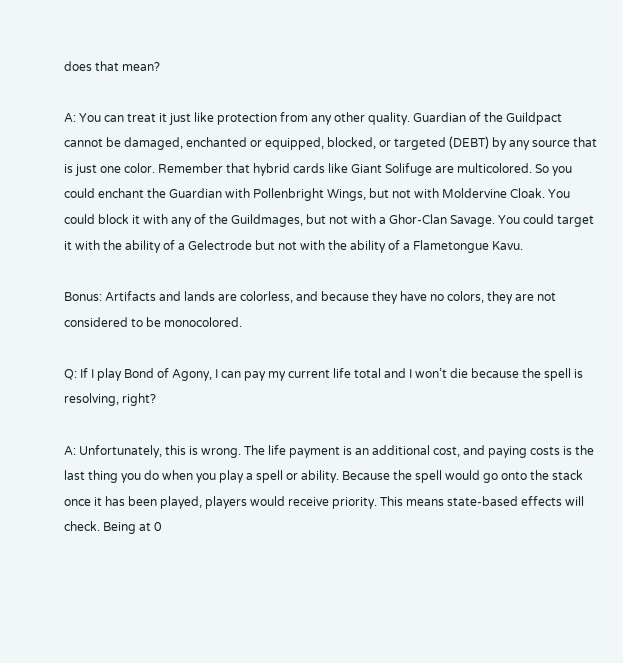does that mean?

A: You can treat it just like protection from any other quality. Guardian of the Guildpact cannot be damaged, enchanted or equipped, blocked, or targeted (DEBT) by any source that is just one color. Remember that hybrid cards like Giant Solifuge are multicolored. So you could enchant the Guardian with Pollenbright Wings, but not with Moldervine Cloak. You could block it with any of the Guildmages, but not with a Ghor-Clan Savage. You could target it with the ability of a Gelectrode but not with the ability of a Flametongue Kavu.

Bonus: Artifacts and lands are colorless, and because they have no colors, they are not considered to be monocolored.

Q: If I play Bond of Agony, I can pay my current life total and I won’t die because the spell is resolving, right?

A: Unfortunately, this is wrong. The life payment is an additional cost, and paying costs is the last thing you do when you play a spell or ability. Because the spell would go onto the stack once it has been played, players would receive priority. This means state-based effects will check. Being at 0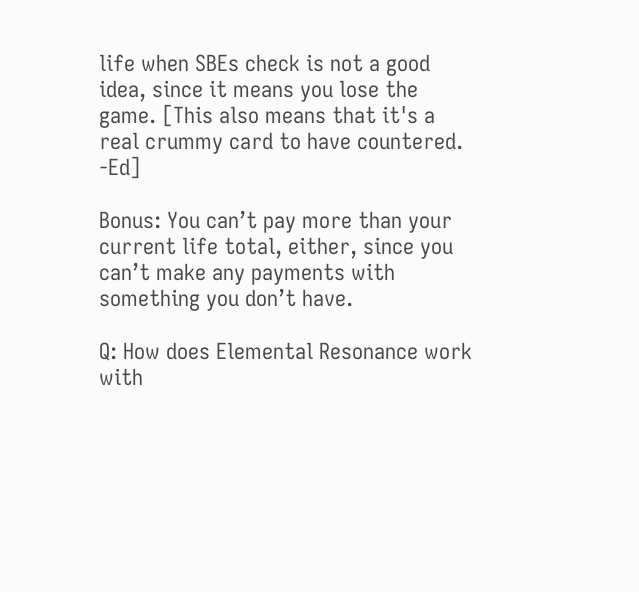life when SBEs check is not a good idea, since it means you lose the game. [This also means that it's a real crummy card to have countered. -Ed]

Bonus: You can’t pay more than your current life total, either, since you can’t make any payments with something you don’t have.

Q: How does Elemental Resonance work with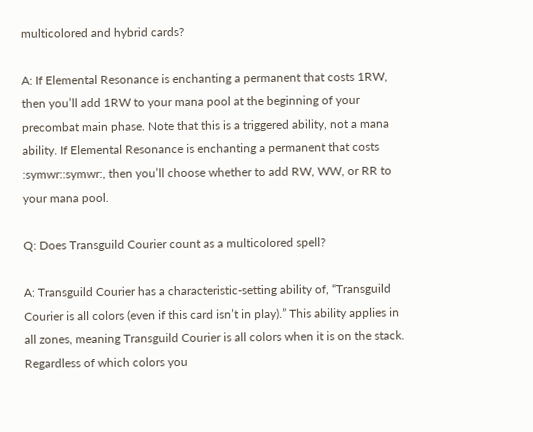multicolored and hybrid cards?

A: If Elemental Resonance is enchanting a permanent that costs 1RW, then you’ll add 1RW to your mana pool at the beginning of your precombat main phase. Note that this is a triggered ability, not a mana ability. If Elemental Resonance is enchanting a permanent that costs :symwr::symwr:, then you’ll choose whether to add RW, WW, or RR to your mana pool.

Q: Does Transguild Courier count as a multicolored spell?

A: Transguild Courier has a characteristic-setting ability of, “Transguild Courier is all colors (even if this card isn’t in play).” This ability applies in all zones, meaning Transguild Courier is all colors when it is on the stack. Regardless of which colors you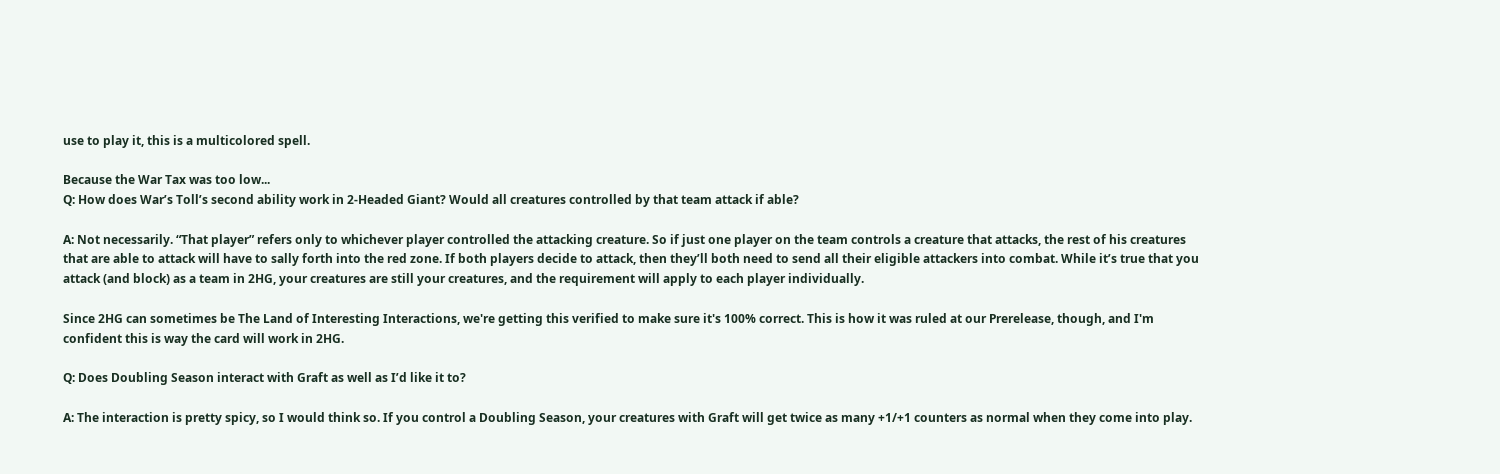use to play it, this is a multicolored spell.

Because the War Tax was too low...
Q: How does War’s Toll’s second ability work in 2-Headed Giant? Would all creatures controlled by that team attack if able?

A: Not necessarily. “That player” refers only to whichever player controlled the attacking creature. So if just one player on the team controls a creature that attacks, the rest of his creatures that are able to attack will have to sally forth into the red zone. If both players decide to attack, then they’ll both need to send all their eligible attackers into combat. While it’s true that you attack (and block) as a team in 2HG, your creatures are still your creatures, and the requirement will apply to each player individually.

Since 2HG can sometimes be The Land of Interesting Interactions, we're getting this verified to make sure it's 100% correct. This is how it was ruled at our Prerelease, though, and I'm confident this is way the card will work in 2HG.

Q: Does Doubling Season interact with Graft as well as I’d like it to?

A: The interaction is pretty spicy, so I would think so. If you control a Doubling Season, your creatures with Graft will get twice as many +1/+1 counters as normal when they come into play.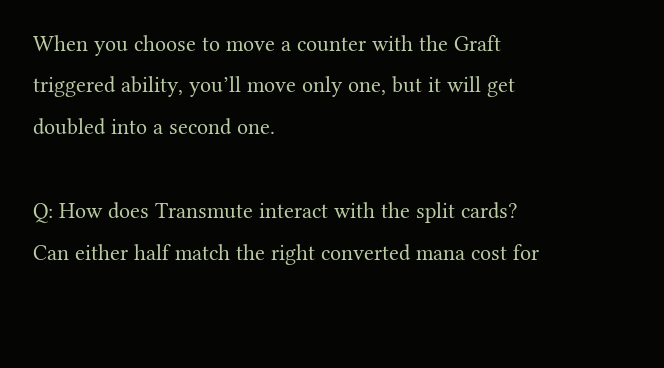When you choose to move a counter with the Graft triggered ability, you’ll move only one, but it will get doubled into a second one.

Q: How does Transmute interact with the split cards? Can either half match the right converted mana cost for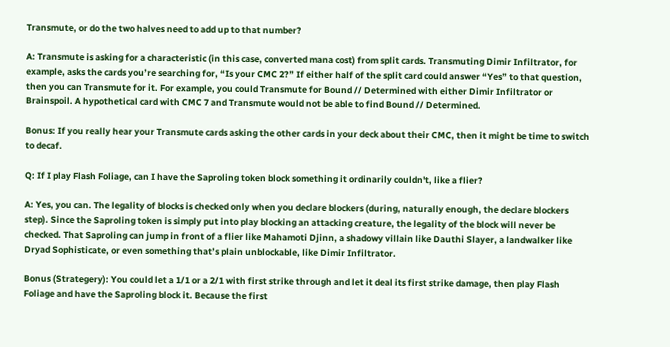Transmute, or do the two halves need to add up to that number?

A: Transmute is asking for a characteristic (in this case, converted mana cost) from split cards. Transmuting Dimir Infiltrator, for example, asks the cards you’re searching for, “Is your CMC 2?” If either half of the split card could answer “Yes” to that question, then you can Transmute for it. For example, you could Transmute for Bound // Determined with either Dimir Infiltrator or Brainspoil. A hypothetical card with CMC 7 and Transmute would not be able to find Bound // Determined.

Bonus: If you really hear your Transmute cards asking the other cards in your deck about their CMC, then it might be time to switch to decaf.

Q: If I play Flash Foliage, can I have the Saproling token block something it ordinarily couldn't, like a flier?

A: Yes, you can. The legality of blocks is checked only when you declare blockers (during, naturally enough, the declare blockers step). Since the Saproling token is simply put into play blocking an attacking creature, the legality of the block will never be checked. That Saproling can jump in front of a flier like Mahamoti Djinn, a shadowy villain like Dauthi Slayer, a landwalker like Dryad Sophisticate, or even something that’s plain unblockable, like Dimir Infiltrator.

Bonus (Strategery): You could let a 1/1 or a 2/1 with first strike through and let it deal its first strike damage, then play Flash Foliage and have the Saproling block it. Because the first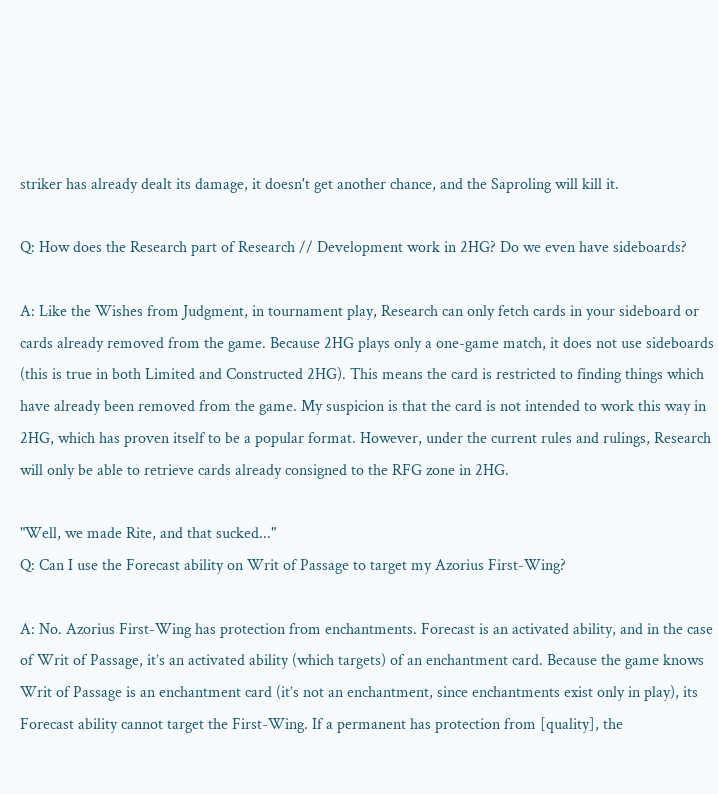striker has already dealt its damage, it doesn't get another chance, and the Saproling will kill it.

Q: How does the Research part of Research // Development work in 2HG? Do we even have sideboards?

A: Like the Wishes from Judgment, in tournament play, Research can only fetch cards in your sideboard or cards already removed from the game. Because 2HG plays only a one-game match, it does not use sideboards (this is true in both Limited and Constructed 2HG). This means the card is restricted to finding things which have already been removed from the game. My suspicion is that the card is not intended to work this way in 2HG, which has proven itself to be a popular format. However, under the current rules and rulings, Research will only be able to retrieve cards already consigned to the RFG zone in 2HG.

"Well, we made Rite, and that sucked..."
Q: Can I use the Forecast ability on Writ of Passage to target my Azorius First-Wing?

A: No. Azorius First-Wing has protection from enchantments. Forecast is an activated ability, and in the case of Writ of Passage, it’s an activated ability (which targets) of an enchantment card. Because the game knows Writ of Passage is an enchantment card (it’s not an enchantment, since enchantments exist only in play), its Forecast ability cannot target the First-Wing. If a permanent has protection from [quality], the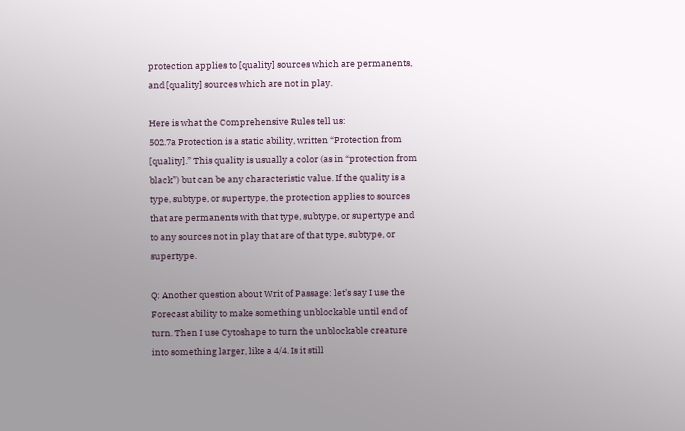protection applies to [quality] sources which are permanents, and [quality] sources which are not in play.

Here is what the Comprehensive Rules tell us:
502.7a Protection is a static ability, written “Protection from [quality].” This quality is usually a color (as in “protection from black”) but can be any characteristic value. If the quality is a type, subtype, or supertype, the protection applies to sources that are permanents with that type, subtype, or supertype and to any sources not in play that are of that type, subtype, or supertype.

Q: Another question about Writ of Passage: let’s say I use the Forecast ability to make something unblockable until end of turn. Then I use Cytoshape to turn the unblockable creature into something larger, like a 4/4. Is it still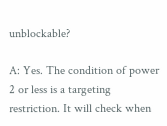unblockable?

A: Yes. The condition of power 2 or less is a targeting restriction. It will check when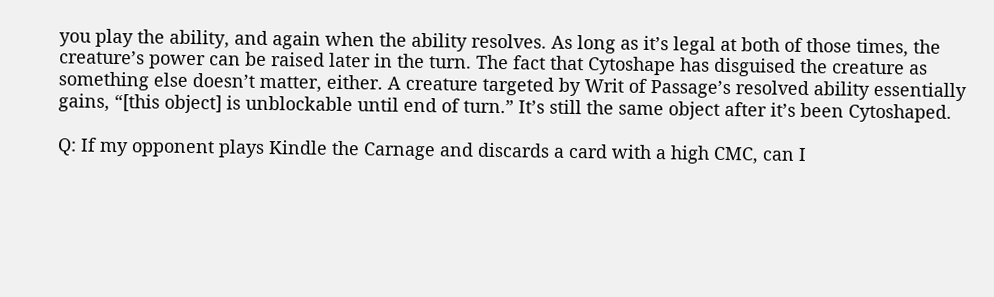you play the ability, and again when the ability resolves. As long as it’s legal at both of those times, the creature’s power can be raised later in the turn. The fact that Cytoshape has disguised the creature as something else doesn’t matter, either. A creature targeted by Writ of Passage’s resolved ability essentially gains, “[this object] is unblockable until end of turn.” It’s still the same object after it’s been Cytoshaped.

Q: If my opponent plays Kindle the Carnage and discards a card with a high CMC, can I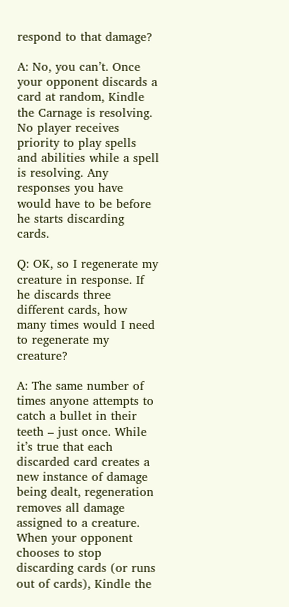respond to that damage?

A: No, you can’t. Once your opponent discards a card at random, Kindle the Carnage is resolving. No player receives priority to play spells and abilities while a spell is resolving. Any responses you have would have to be before he starts discarding cards.

Q: OK, so I regenerate my creature in response. If he discards three different cards, how many times would I need to regenerate my creature?

A: The same number of times anyone attempts to catch a bullet in their teeth – just once. While it’s true that each discarded card creates a new instance of damage being dealt, regeneration removes all damage assigned to a creature. When your opponent chooses to stop discarding cards (or runs out of cards), Kindle the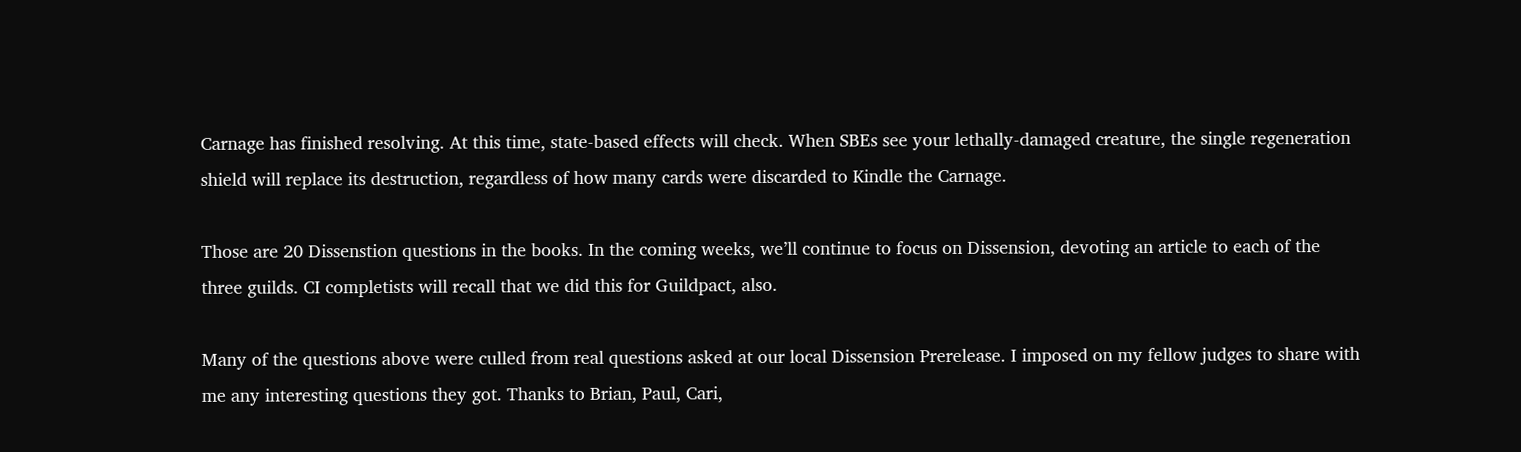Carnage has finished resolving. At this time, state-based effects will check. When SBEs see your lethally-damaged creature, the single regeneration shield will replace its destruction, regardless of how many cards were discarded to Kindle the Carnage.

Those are 20 Dissenstion questions in the books. In the coming weeks, we’ll continue to focus on Dissension, devoting an article to each of the three guilds. CI completists will recall that we did this for Guildpact, also.

Many of the questions above were culled from real questions asked at our local Dissension Prerelease. I imposed on my fellow judges to share with me any interesting questions they got. Thanks to Brian, Paul, Cari,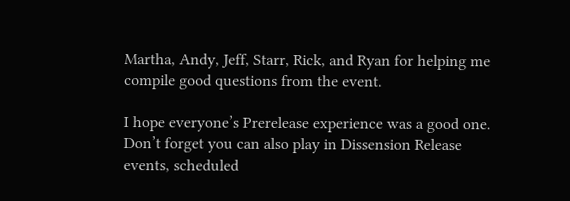Martha, Andy, Jeff, Starr, Rick, and Ryan for helping me compile good questions from the event.

I hope everyone’s Prerelease experience was a good one. Don’t forget you can also play in Dissension Release events, scheduled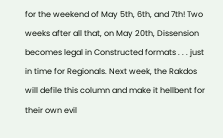for the weekend of May 5th, 6th, and 7th! Two weeks after all that, on May 20th, Dissension becomes legal in Constructed formats . . . just in time for Regionals. Next week, the Rakdos will defile this column and make it hellbent for their own evil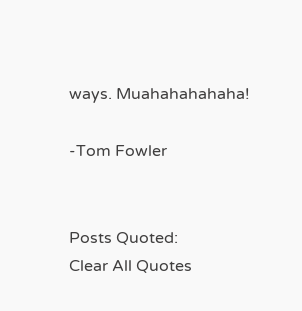ways. Muahahahahaha!

-Tom Fowler


Posts Quoted:
Clear All Quotes